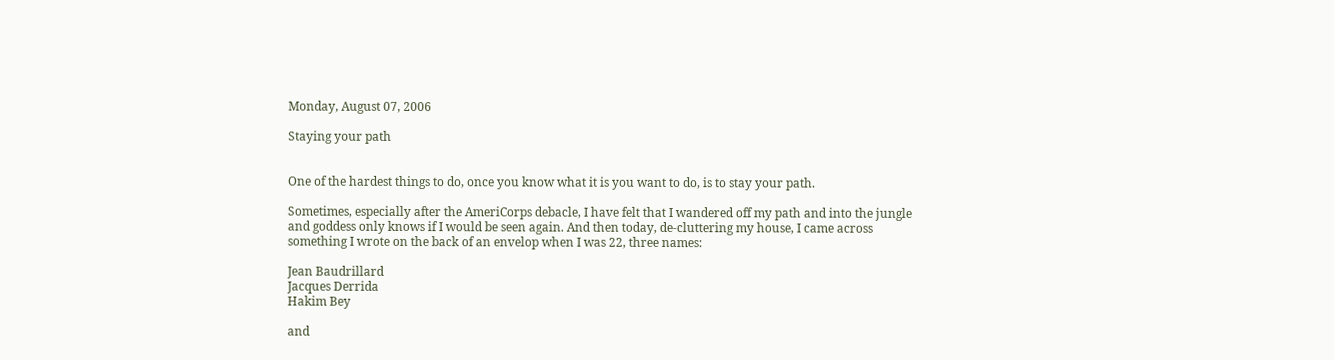Monday, August 07, 2006

Staying your path


One of the hardest things to do, once you know what it is you want to do, is to stay your path.

Sometimes, especially after the AmeriCorps debacle, I have felt that I wandered off my path and into the jungle and goddess only knows if I would be seen again. And then today, de-cluttering my house, I came across something I wrote on the back of an envelop when I was 22, three names:

Jean Baudrillard
Jacques Derrida
Hakim Bey

and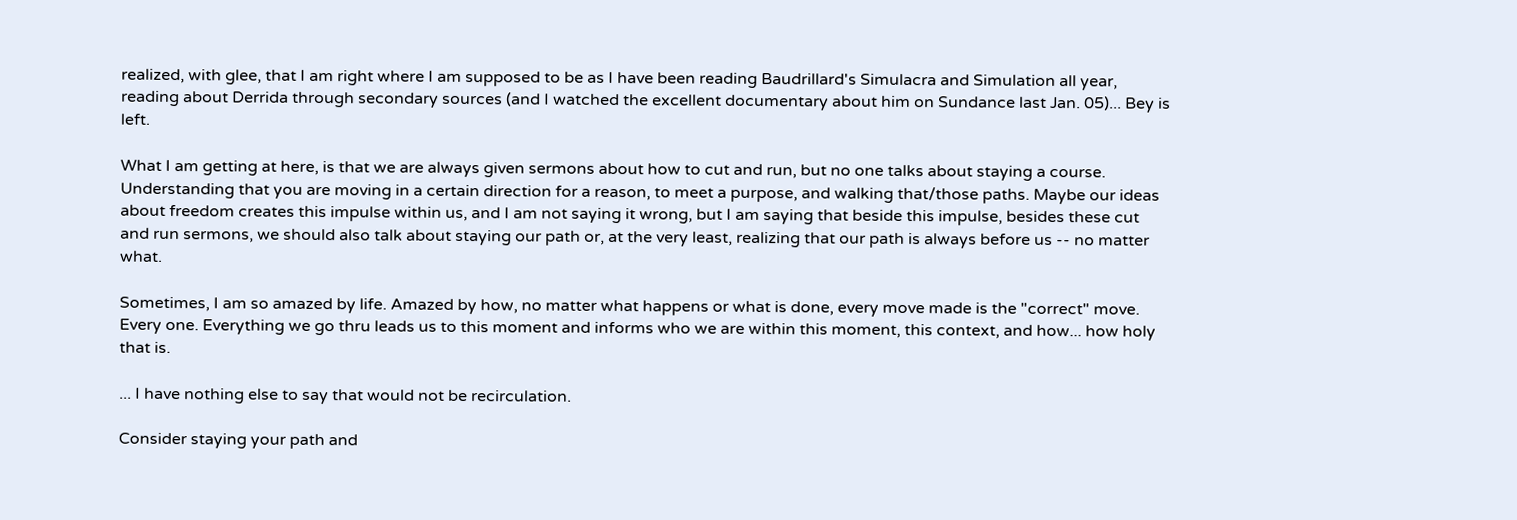realized, with glee, that I am right where I am supposed to be as I have been reading Baudrillard's Simulacra and Simulation all year, reading about Derrida through secondary sources (and I watched the excellent documentary about him on Sundance last Jan. 05)... Bey is left.

What I am getting at here, is that we are always given sermons about how to cut and run, but no one talks about staying a course. Understanding that you are moving in a certain direction for a reason, to meet a purpose, and walking that/those paths. Maybe our ideas about freedom creates this impulse within us, and I am not saying it wrong, but I am saying that beside this impulse, besides these cut and run sermons, we should also talk about staying our path or, at the very least, realizing that our path is always before us -- no matter what.

Sometimes, I am so amazed by life. Amazed by how, no matter what happens or what is done, every move made is the "correct" move. Every one. Everything we go thru leads us to this moment and informs who we are within this moment, this context, and how... how holy that is.

... I have nothing else to say that would not be recirculation.

Consider staying your path and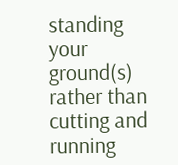standing your ground(s) rather than cutting and running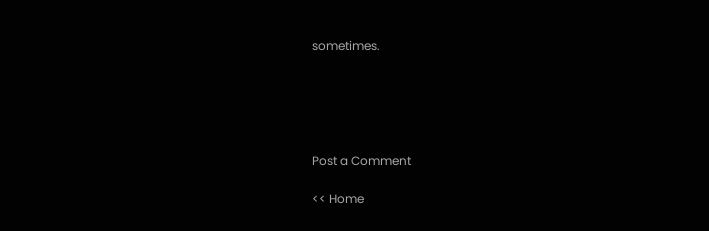sometimes.





Post a Comment

<< Home